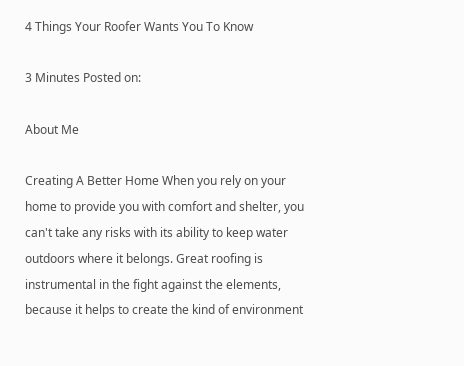4 Things Your Roofer Wants You To Know

3 Minutes Posted on:

About Me

Creating A Better Home When you rely on your home to provide you with comfort and shelter, you can't take any risks with its ability to keep water outdoors where it belongs. Great roofing is instrumental in the fight against the elements, because it helps to create the kind of environment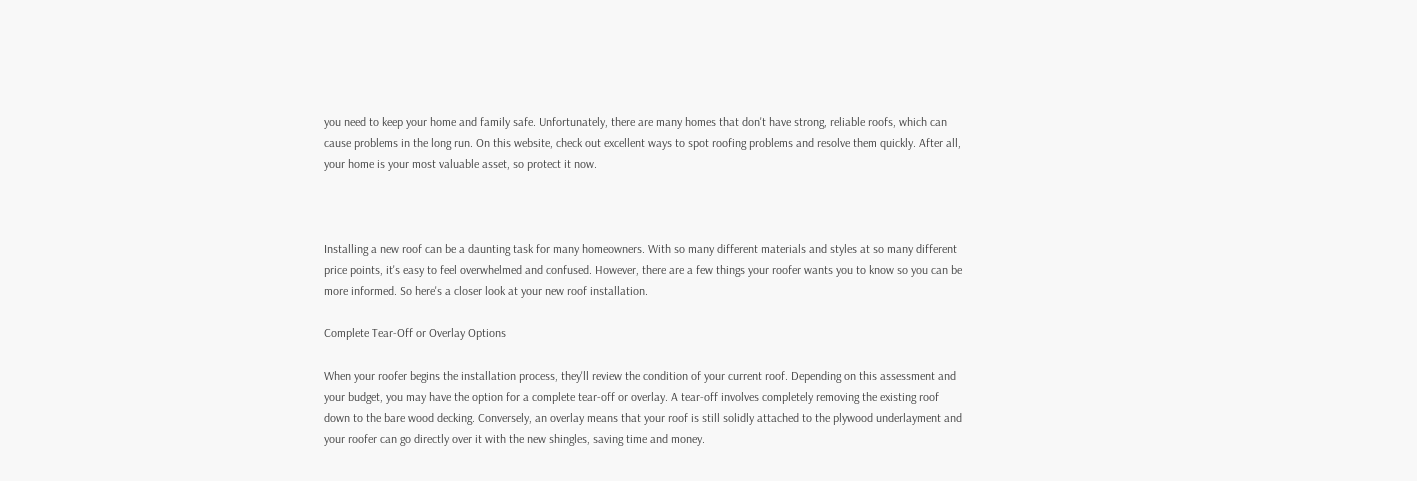you need to keep your home and family safe. Unfortunately, there are many homes that don't have strong, reliable roofs, which can cause problems in the long run. On this website, check out excellent ways to spot roofing problems and resolve them quickly. After all, your home is your most valuable asset, so protect it now.



Installing a new roof can be a daunting task for many homeowners. With so many different materials and styles at so many different price points, it's easy to feel overwhelmed and confused. However, there are a few things your roofer wants you to know so you can be more informed. So here's a closer look at your new roof installation.

Complete Tear-Off or Overlay Options

When your roofer begins the installation process, they'll review the condition of your current roof. Depending on this assessment and your budget, you may have the option for a complete tear-off or overlay. A tear-off involves completely removing the existing roof down to the bare wood decking. Conversely, an overlay means that your roof is still solidly attached to the plywood underlayment and your roofer can go directly over it with the new shingles, saving time and money.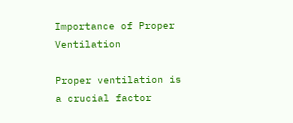Importance of Proper Ventilation

Proper ventilation is a crucial factor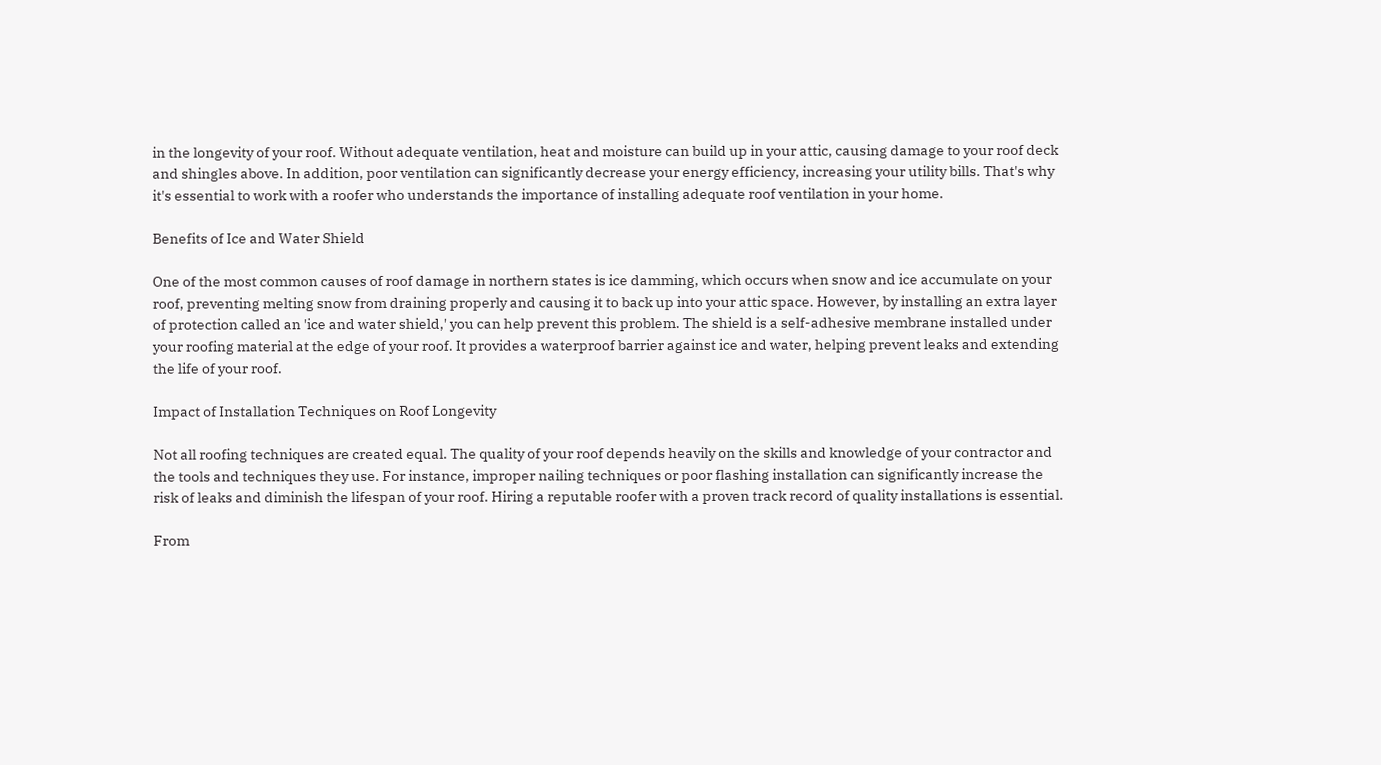in the longevity of your roof. Without adequate ventilation, heat and moisture can build up in your attic, causing damage to your roof deck and shingles above. In addition, poor ventilation can significantly decrease your energy efficiency, increasing your utility bills. That's why it's essential to work with a roofer who understands the importance of installing adequate roof ventilation in your home.

Benefits of Ice and Water Shield

One of the most common causes of roof damage in northern states is ice damming, which occurs when snow and ice accumulate on your roof, preventing melting snow from draining properly and causing it to back up into your attic space. However, by installing an extra layer of protection called an 'ice and water shield,' you can help prevent this problem. The shield is a self-adhesive membrane installed under your roofing material at the edge of your roof. It provides a waterproof barrier against ice and water, helping prevent leaks and extending the life of your roof.

Impact of Installation Techniques on Roof Longevity

Not all roofing techniques are created equal. The quality of your roof depends heavily on the skills and knowledge of your contractor and the tools and techniques they use. For instance, improper nailing techniques or poor flashing installation can significantly increase the risk of leaks and diminish the lifespan of your roof. Hiring a reputable roofer with a proven track record of quality installations is essential.

From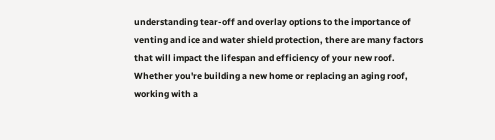understanding tear-off and overlay options to the importance of venting and ice and water shield protection, there are many factors that will impact the lifespan and efficiency of your new roof. Whether you're building a new home or replacing an aging roof, working with a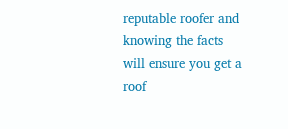reputable roofer and knowing the facts will ensure you get a roof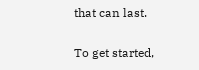that can last.

To get started,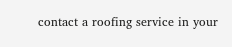contact a roofing service in your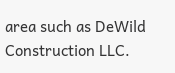area such as DeWild Construction LLC.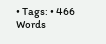• Tags: • 466 Words